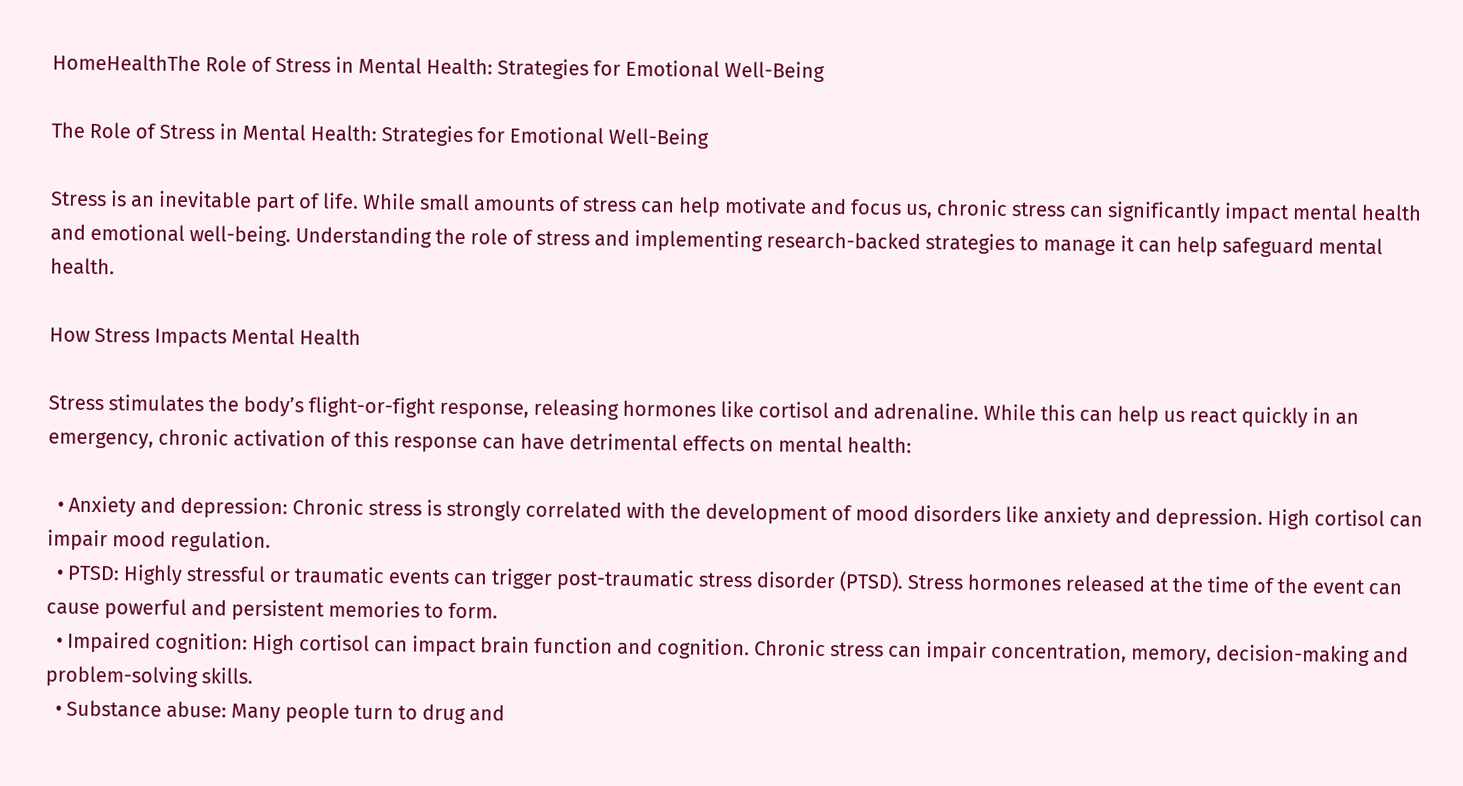HomeHealthThe Role of Stress in Mental Health: Strategies for Emotional Well-Being

The Role of Stress in Mental Health: Strategies for Emotional Well-Being

Stress is an inevitable part of life. While small amounts of stress can help motivate and focus us, chronic stress can significantly impact mental health and emotional well-being. Understanding the role of stress and implementing research-backed strategies to manage it can help safeguard mental health.

How Stress Impacts Mental Health

Stress stimulates the body’s flight-or-fight response, releasing hormones like cortisol and adrenaline. While this can help us react quickly in an emergency, chronic activation of this response can have detrimental effects on mental health:

  • Anxiety and depression: Chronic stress is strongly correlated with the development of mood disorders like anxiety and depression. High cortisol can impair mood regulation.
  • PTSD: Highly stressful or traumatic events can trigger post-traumatic stress disorder (PTSD). Stress hormones released at the time of the event can cause powerful and persistent memories to form.
  • Impaired cognition: High cortisol can impact brain function and cognition. Chronic stress can impair concentration, memory, decision-making and problem-solving skills.
  • Substance abuse: Many people turn to drug and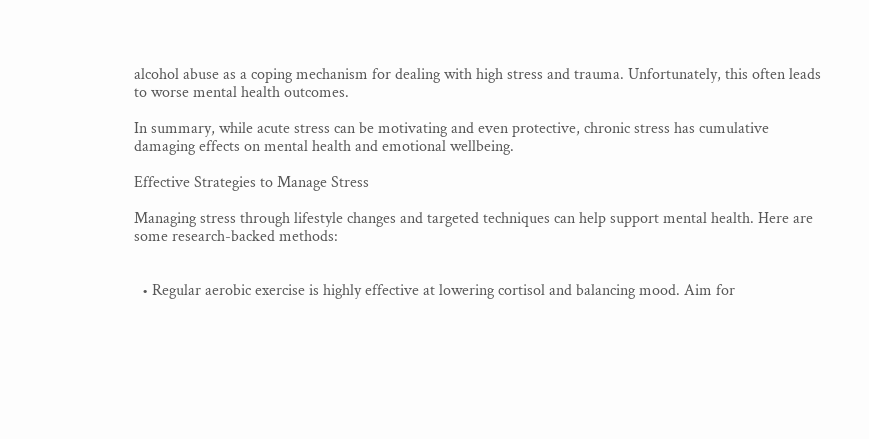alcohol abuse as a coping mechanism for dealing with high stress and trauma. Unfortunately, this often leads to worse mental health outcomes.

In summary, while acute stress can be motivating and even protective, chronic stress has cumulative damaging effects on mental health and emotional wellbeing.

Effective Strategies to Manage Stress

Managing stress through lifestyle changes and targeted techniques can help support mental health. Here are some research-backed methods:


  • Regular aerobic exercise is highly effective at lowering cortisol and balancing mood. Aim for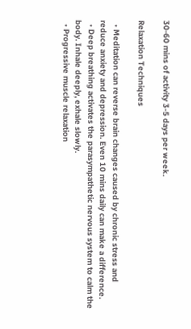30-60 mins of activity 3-5 days per week.

Relaxation Techniques

  • Meditation can reverse brain changes caused by chronic stress and reduce anxiety and depression. Even 10 mins daily can make a difference.
  • Deep breathing activates the parasympathetic nervous system to calm the body. Inhale deeply, exhale slowly.
  • Progressive muscle relaxation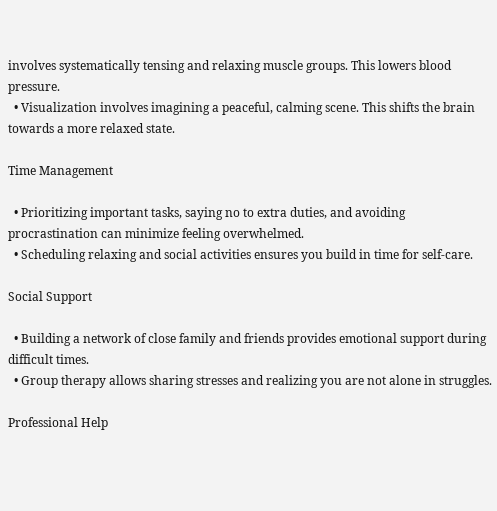involves systematically tensing and relaxing muscle groups. This lowers blood pressure.
  • Visualization involves imagining a peaceful, calming scene. This shifts the brain towards a more relaxed state.

Time Management

  • Prioritizing important tasks, saying no to extra duties, and avoiding procrastination can minimize feeling overwhelmed.
  • Scheduling relaxing and social activities ensures you build in time for self-care.

Social Support

  • Building a network of close family and friends provides emotional support during difficult times.
  • Group therapy allows sharing stresses and realizing you are not alone in struggles.

Professional Help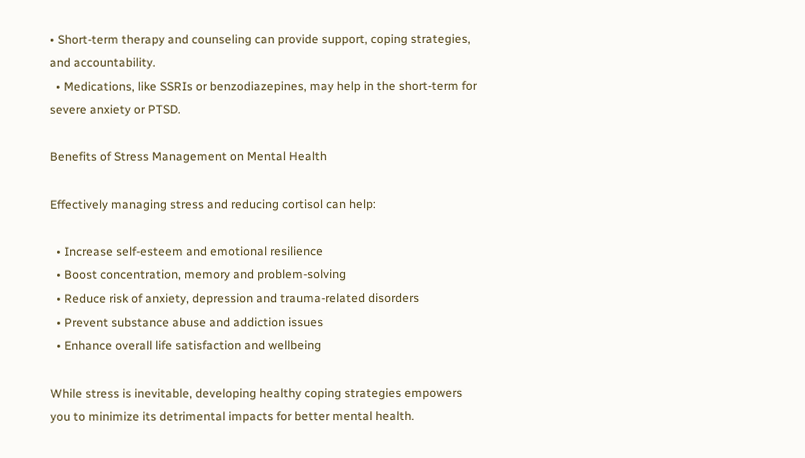• Short-term therapy and counseling can provide support, coping strategies, and accountability.
  • Medications, like SSRIs or benzodiazepines, may help in the short-term for severe anxiety or PTSD.

Benefits of Stress Management on Mental Health

Effectively managing stress and reducing cortisol can help:

  • Increase self-esteem and emotional resilience
  • Boost concentration, memory and problem-solving
  • Reduce risk of anxiety, depression and trauma-related disorders
  • Prevent substance abuse and addiction issues
  • Enhance overall life satisfaction and wellbeing

While stress is inevitable, developing healthy coping strategies empowers you to minimize its detrimental impacts for better mental health.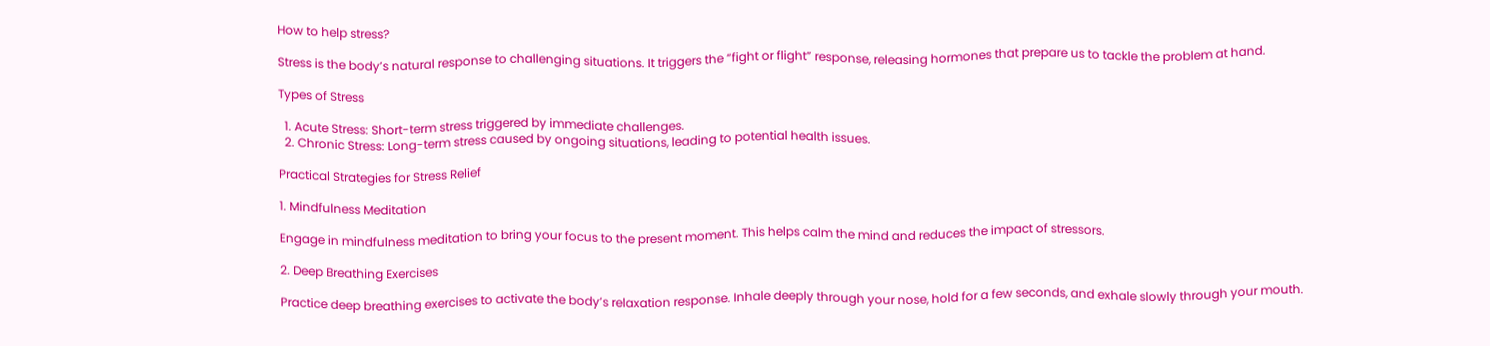How to help stress?

Stress is the body’s natural response to challenging situations. It triggers the “fight or flight” response, releasing hormones that prepare us to tackle the problem at hand.

Types of Stress

  1. Acute Stress: Short-term stress triggered by immediate challenges.
  2. Chronic Stress: Long-term stress caused by ongoing situations, leading to potential health issues.

Practical Strategies for Stress Relief

1. Mindfulness Meditation

Engage in mindfulness meditation to bring your focus to the present moment. This helps calm the mind and reduces the impact of stressors.

2. Deep Breathing Exercises

Practice deep breathing exercises to activate the body’s relaxation response. Inhale deeply through your nose, hold for a few seconds, and exhale slowly through your mouth.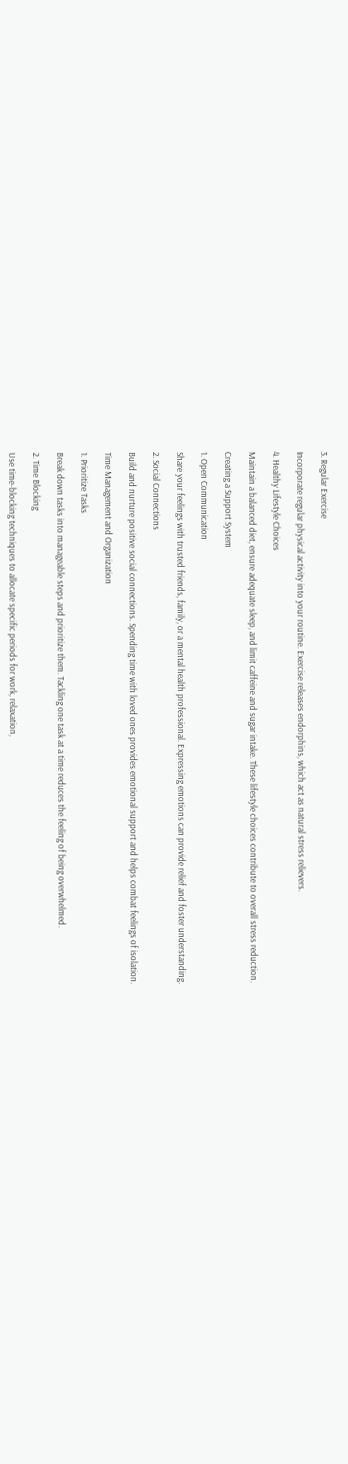3. Regular Exercise

Incorporate regular physical activity into your routine. Exercise releases endorphins, which act as natural stress relievers.

4. Healthy Lifestyle Choices

Maintain a balanced diet, ensure adequate sleep, and limit caffeine and sugar intake. These lifestyle choices contribute to overall stress reduction.

Creating a Support System

1. Open Communication

Share your feelings with trusted friends, family, or a mental health professional. Expressing emotions can provide relief and foster understanding.

2. Social Connections

Build and nurture positive social connections. Spending time with loved ones provides emotional support and helps combat feelings of isolation.

Time Management and Organization

1. Prioritize Tasks

Break down tasks into manageable steps and prioritize them. Tackling one task at a time reduces the feeling of being overwhelmed.

2. Time Blocking

Use time-blocking techniques to allocate specific periods for work, relaxation,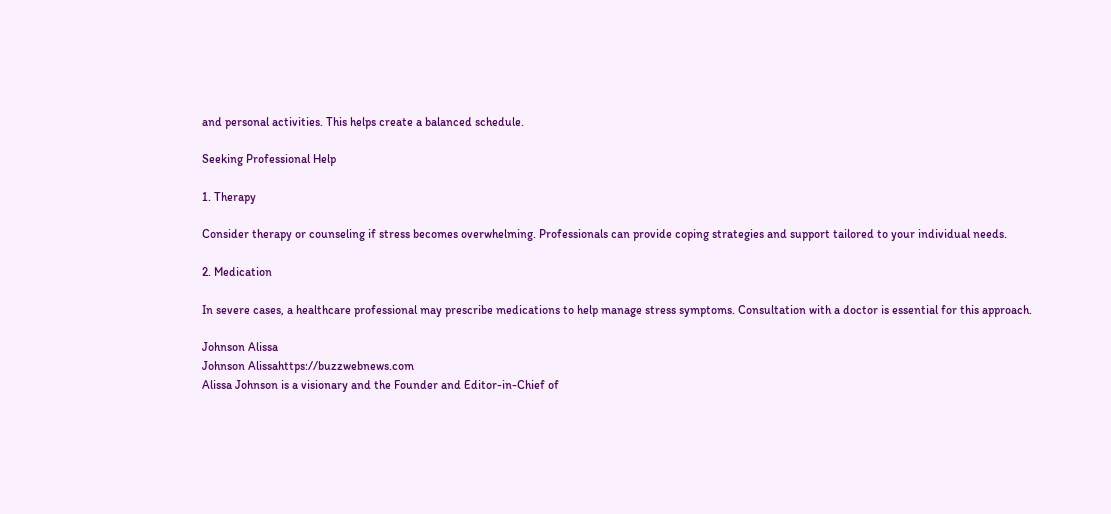and personal activities. This helps create a balanced schedule.

Seeking Professional Help

1. Therapy

Consider therapy or counseling if stress becomes overwhelming. Professionals can provide coping strategies and support tailored to your individual needs.

2. Medication

In severe cases, a healthcare professional may prescribe medications to help manage stress symptoms. Consultation with a doctor is essential for this approach.

Johnson Alissa
Johnson Alissahttps://buzzwebnews.com
Alissa Johnson is a visionary and the Founder and Editor-in-Chief of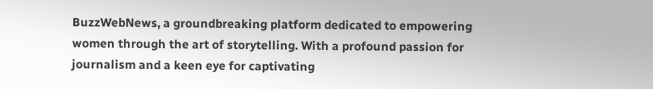BuzzWebNews, a groundbreaking platform dedicated to empowering women through the art of storytelling. With a profound passion for journalism and a keen eye for captivating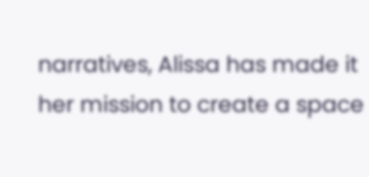narratives, Alissa has made it her mission to create a space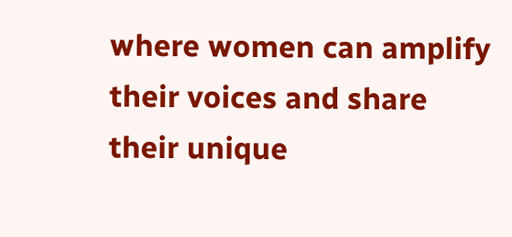where women can amplify their voices and share their unique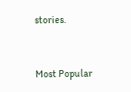stories.


Most Popular